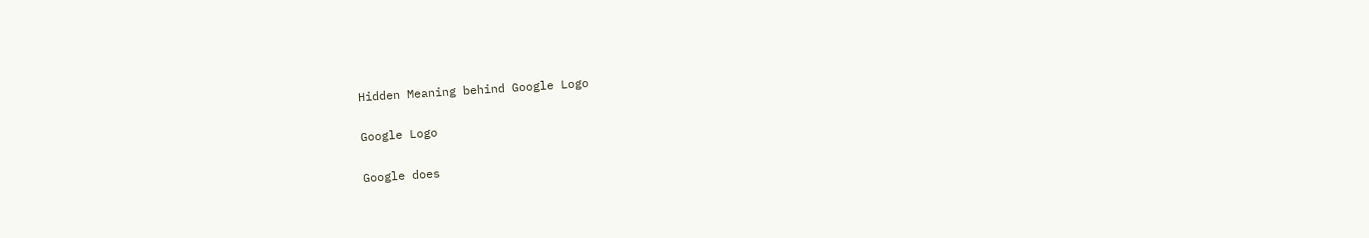Hidden Meaning behind Google Logo

Google Logo

Google does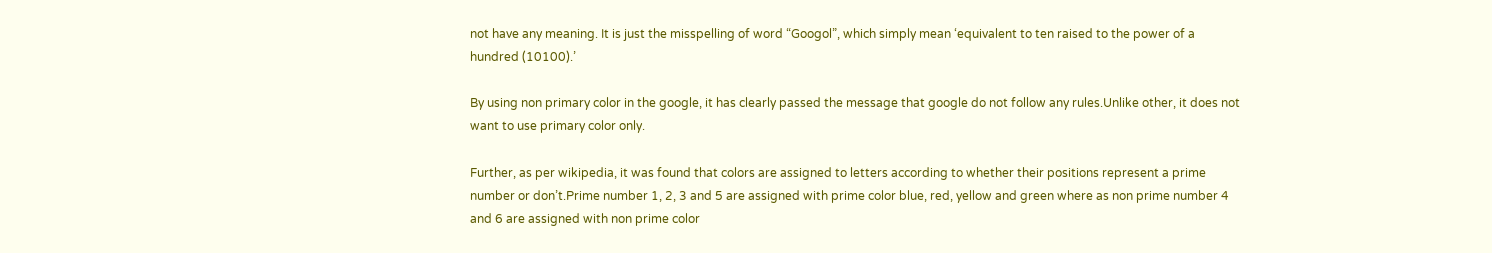not have any meaning. It is just the misspelling of word “Googol”, which simply mean ‘equivalent to ten raised to the power of a hundred (10100).’

By using non primary color in the google, it has clearly passed the message that google do not follow any rules.Unlike other, it does not want to use primary color only.

Further, as per wikipedia, it was found that colors are assigned to letters according to whether their positions represent a prime number or don’t.Prime number 1, 2, 3 and 5 are assigned with prime color blue, red, yellow and green where as non prime number 4 and 6 are assigned with non prime color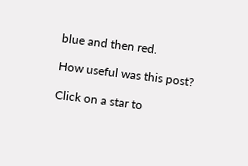blue and then red.

How useful was this post?

Click on a star to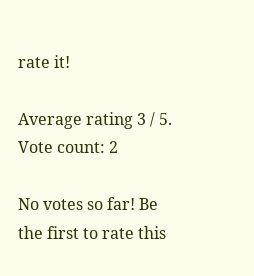rate it!

Average rating 3 / 5. Vote count: 2

No votes so far! Be the first to rate this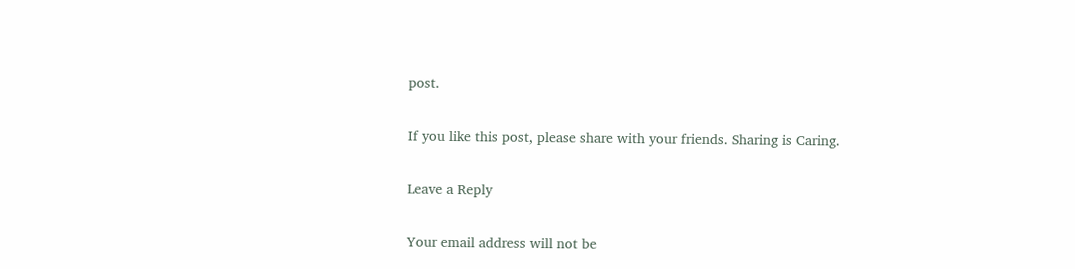post.

If you like this post, please share with your friends. Sharing is Caring.

Leave a Reply

Your email address will not be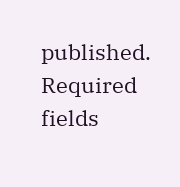published. Required fields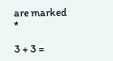are marked *

3 + 3 =